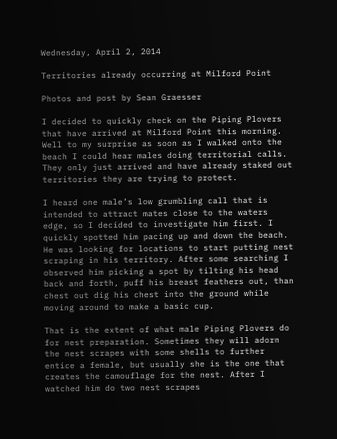Wednesday, April 2, 2014

Territories already occurring at Milford Point

Photos and post by Sean Graesser

I decided to quickly check on the Piping Plovers that have arrived at Milford Point this morning. Well to my surprise as soon as I walked onto the beach I could hear males doing territorial calls. They only just arrived and have already staked out territories they are trying to protect.

I heard one male’s low grumbling call that is intended to attract mates close to the waters edge, so I decided to investigate him first. I quickly spotted him pacing up and down the beach. He was looking for locations to start putting nest scraping in his territory. After some searching I observed him picking a spot by tilting his head back and forth, puff his breast feathers out, than chest out dig his chest into the ground while moving around to make a basic cup.

That is the extent of what male Piping Plovers do for nest preparation. Sometimes they will adorn the nest scrapes with some shells to further entice a female, but usually she is the one that creates the camouflage for the nest. After I watched him do two nest scrapes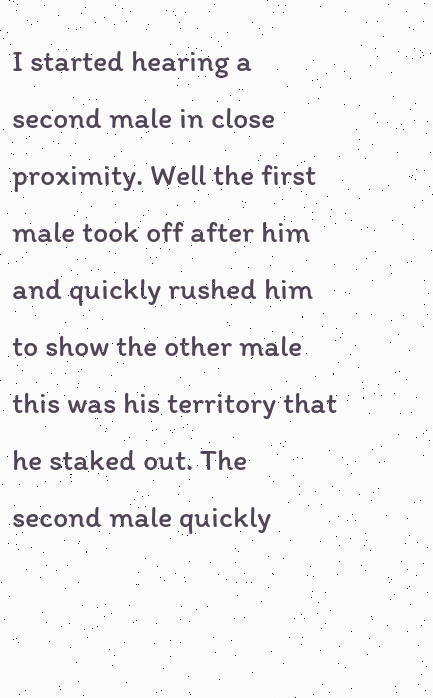I started hearing a second male in close proximity. Well the first male took off after him and quickly rushed him to show the other male this was his territory that he staked out. The second male quickly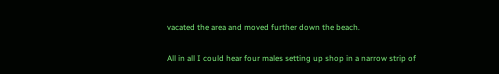vacated the area and moved further down the beach.

All in all I could hear four males setting up shop in a narrow strip of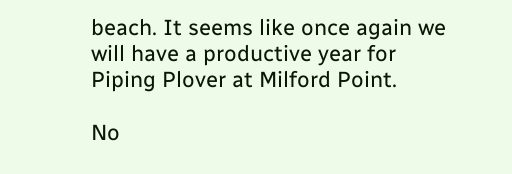beach. It seems like once again we will have a productive year for Piping Plover at Milford Point.

No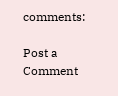comments:

Post a Comment